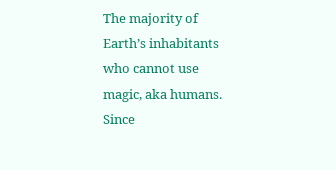The majority of Earth’s inhabitants who cannot use magic, aka humans. Since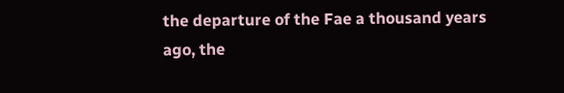the departure of the Fae a thousand years ago, the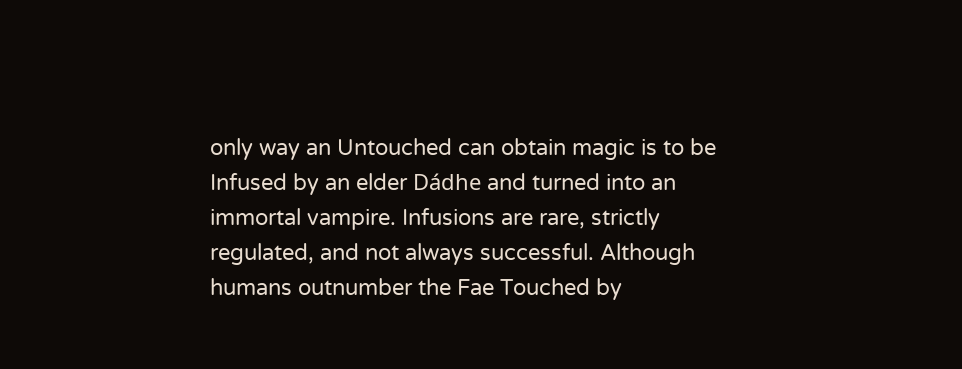only way an Untouched can obtain magic is to be Infused by an elder Dádhe and turned into an immortal vampire. Infusions are rare, strictly regulated, and not always successful. Although humans outnumber the Fae Touched by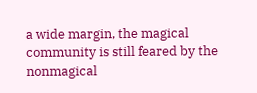a wide margin, the magical community is still feared by the nonmagical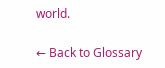world.

← Back to Glossary